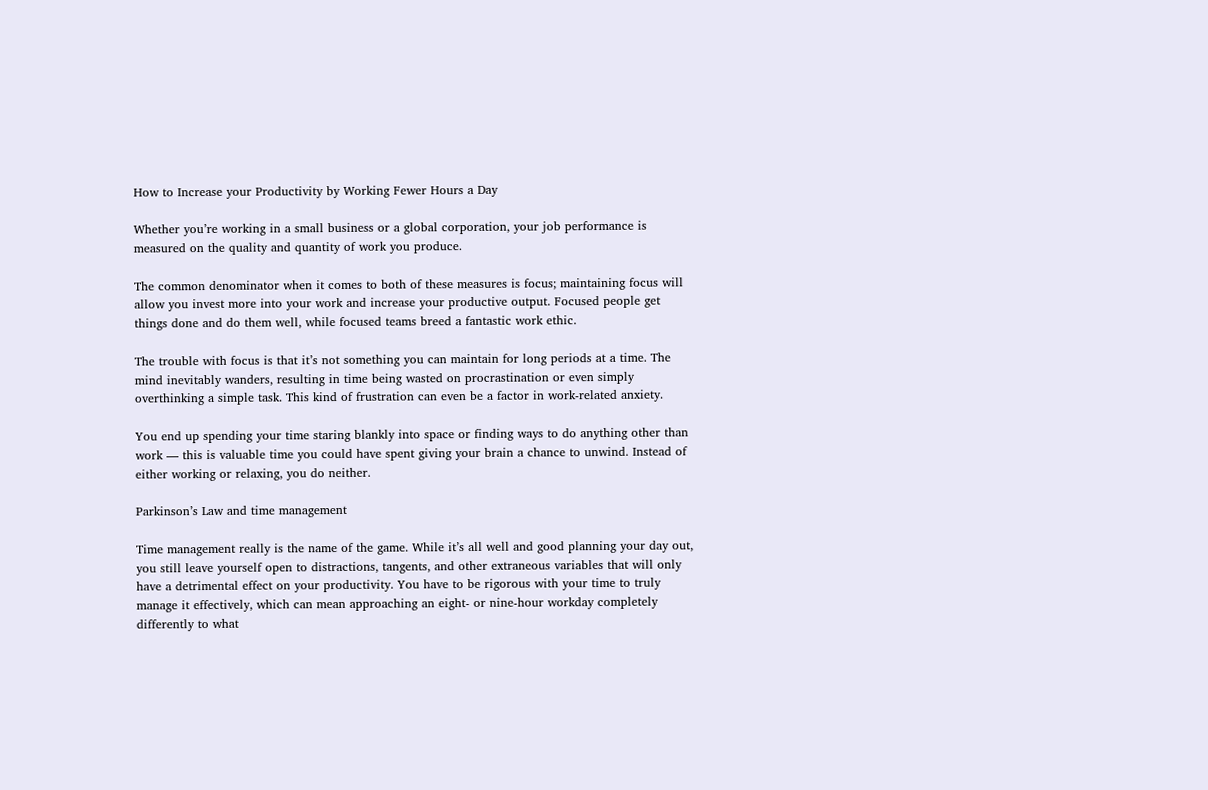How to Increase your Productivity by Working Fewer Hours a Day

Whether you’re working in a small business or a global corporation, your job performance is measured on the quality and quantity of work you produce.

The common denominator when it comes to both of these measures is focus; maintaining focus will allow you invest more into your work and increase your productive output. Focused people get things done and do them well, while focused teams breed a fantastic work ethic.

The trouble with focus is that it’s not something you can maintain for long periods at a time. The mind inevitably wanders, resulting in time being wasted on procrastination or even simply overthinking a simple task. This kind of frustration can even be a factor in work-related anxiety.

You end up spending your time staring blankly into space or finding ways to do anything other than work — this is valuable time you could have spent giving your brain a chance to unwind. Instead of either working or relaxing, you do neither.

Parkinson’s Law and time management

Time management really is the name of the game. While it’s all well and good planning your day out, you still leave yourself open to distractions, tangents, and other extraneous variables that will only have a detrimental effect on your productivity. You have to be rigorous with your time to truly manage it effectively, which can mean approaching an eight- or nine-hour workday completely differently to what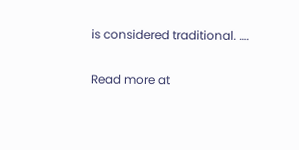is considered traditional. ….

Read more at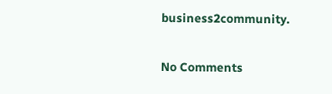business2community.

No Comments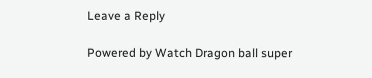Leave a Reply

Powered by Watch Dragon ball super